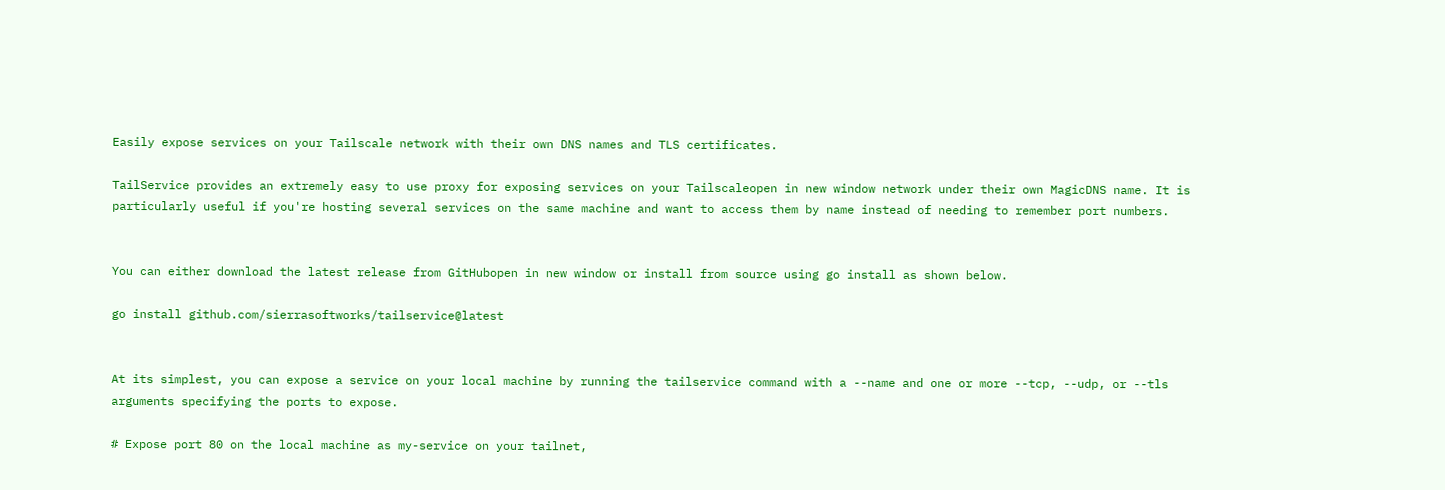Easily expose services on your Tailscale network with their own DNS names and TLS certificates.

TailService provides an extremely easy to use proxy for exposing services on your Tailscaleopen in new window network under their own MagicDNS name. It is particularly useful if you're hosting several services on the same machine and want to access them by name instead of needing to remember port numbers.


You can either download the latest release from GitHubopen in new window or install from source using go install as shown below.

go install github.com/sierrasoftworks/tailservice@latest


At its simplest, you can expose a service on your local machine by running the tailservice command with a --name and one or more --tcp, --udp, or --tls arguments specifying the ports to expose.

# Expose port 80 on the local machine as my-service on your tailnet,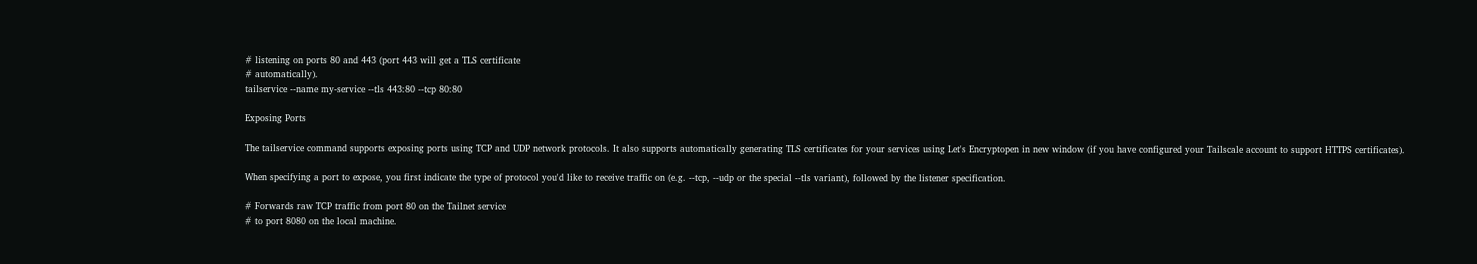# listening on ports 80 and 443 (port 443 will get a TLS certificate
# automatically).
tailservice --name my-service --tls 443:80 --tcp 80:80

Exposing Ports

The tailservice command supports exposing ports using TCP and UDP network protocols. It also supports automatically generating TLS certificates for your services using Let's Encryptopen in new window (if you have configured your Tailscale account to support HTTPS certificates).

When specifying a port to expose, you first indicate the type of protocol you'd like to receive traffic on (e.g. --tcp, --udp or the special --tls variant), followed by the listener specification.

# Forwards raw TCP traffic from port 80 on the Tailnet service
# to port 8080 on the local machine.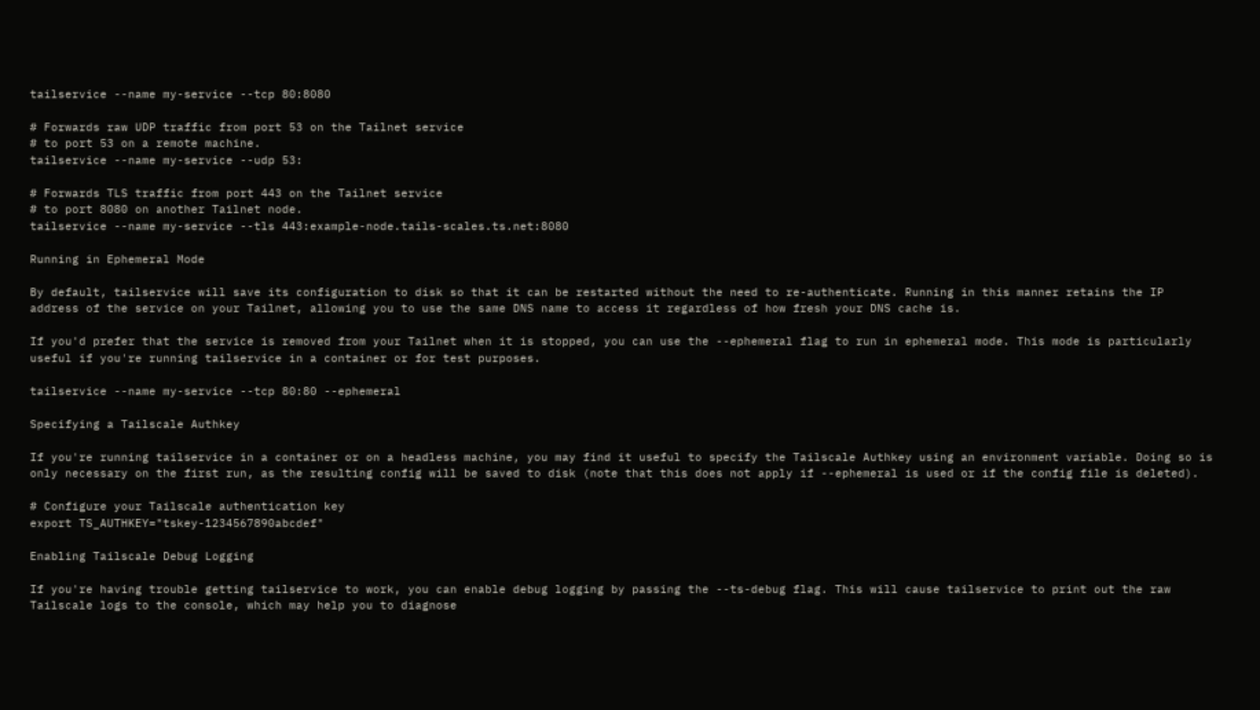tailservice --name my-service --tcp 80:8080

# Forwards raw UDP traffic from port 53 on the Tailnet service
# to port 53 on a remote machine.
tailservice --name my-service --udp 53:

# Forwards TLS traffic from port 443 on the Tailnet service
# to port 8080 on another Tailnet node.
tailservice --name my-service --tls 443:example-node.tails-scales.ts.net:8080

Running in Ephemeral Mode

By default, tailservice will save its configuration to disk so that it can be restarted without the need to re-authenticate. Running in this manner retains the IP address of the service on your Tailnet, allowing you to use the same DNS name to access it regardless of how fresh your DNS cache is.

If you'd prefer that the service is removed from your Tailnet when it is stopped, you can use the --ephemeral flag to run in ephemeral mode. This mode is particularly useful if you're running tailservice in a container or for test purposes.

tailservice --name my-service --tcp 80:80 --ephemeral

Specifying a Tailscale Authkey

If you're running tailservice in a container or on a headless machine, you may find it useful to specify the Tailscale Authkey using an environment variable. Doing so is only necessary on the first run, as the resulting config will be saved to disk (note that this does not apply if --ephemeral is used or if the config file is deleted).

# Configure your Tailscale authentication key
export TS_AUTHKEY="tskey-1234567890abcdef"

Enabling Tailscale Debug Logging

If you're having trouble getting tailservice to work, you can enable debug logging by passing the --ts-debug flag. This will cause tailservice to print out the raw Tailscale logs to the console, which may help you to diagnose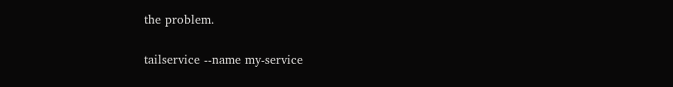the problem.

tailservice --name my-service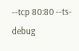--tcp 80:80 --ts-debug